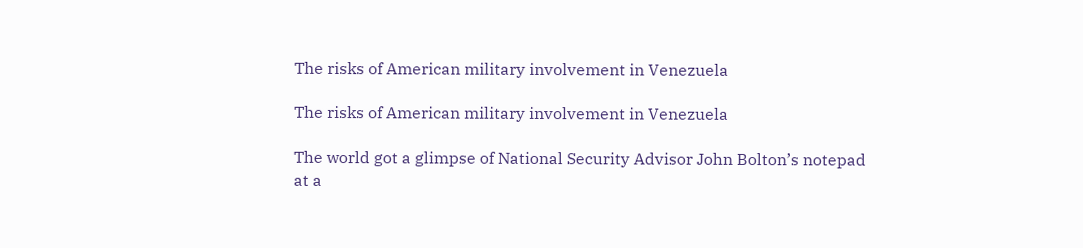The risks of American military involvement in Venezuela

The risks of American military involvement in Venezuela

The world got a glimpse of National Security Advisor John Bolton’s notepad at a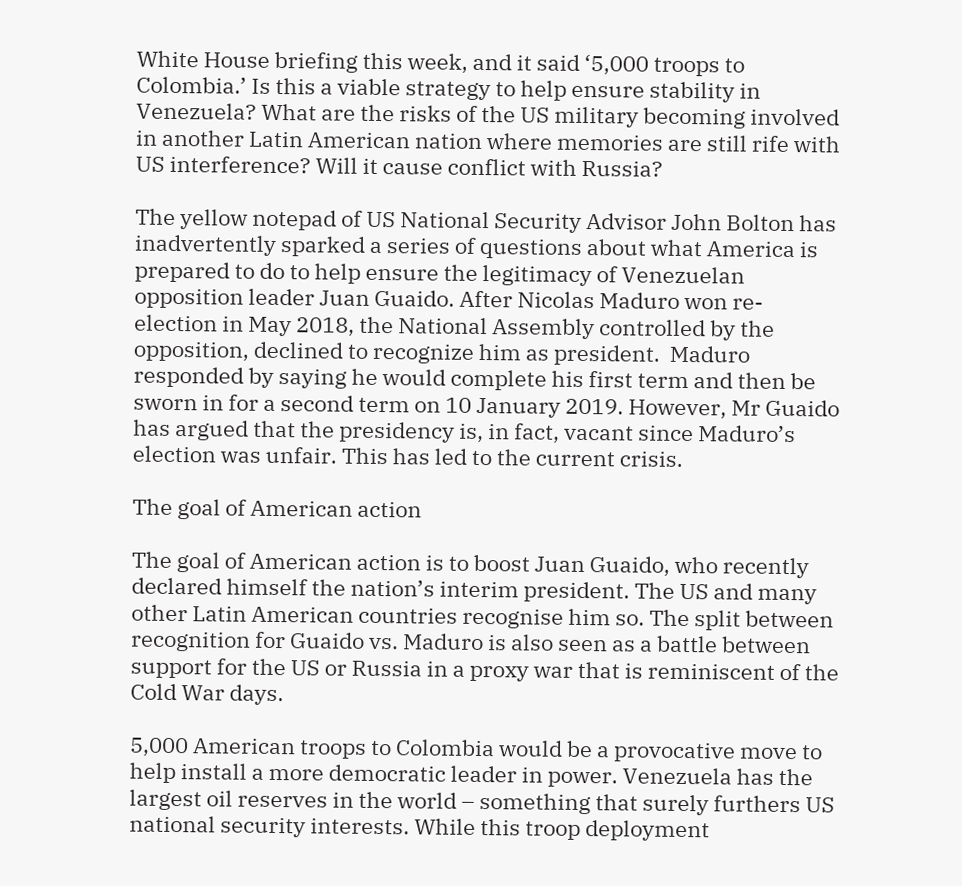White House briefing this week, and it said ‘5,000 troops to Colombia.’ Is this a viable strategy to help ensure stability in Venezuela? What are the risks of the US military becoming involved in another Latin American nation where memories are still rife with US interference? Will it cause conflict with Russia?

The yellow notepad of US National Security Advisor John Bolton has inadvertently sparked a series of questions about what America is prepared to do to help ensure the legitimacy of Venezuelan opposition leader Juan Guaido. After Nicolas Maduro won re-election in May 2018, the National Assembly controlled by the opposition, declined to recognize him as president.  Maduro responded by saying he would complete his first term and then be sworn in for a second term on 10 January 2019. However, Mr Guaido has argued that the presidency is, in fact, vacant since Maduro’s election was unfair. This has led to the current crisis.

The goal of American action

The goal of American action is to boost Juan Guaido, who recently declared himself the nation’s interim president. The US and many other Latin American countries recognise him so. The split between recognition for Guaido vs. Maduro is also seen as a battle between support for the US or Russia in a proxy war that is reminiscent of the Cold War days.

5,000 American troops to Colombia would be a provocative move to help install a more democratic leader in power. Venezuela has the largest oil reserves in the world – something that surely furthers US national security interests. While this troop deployment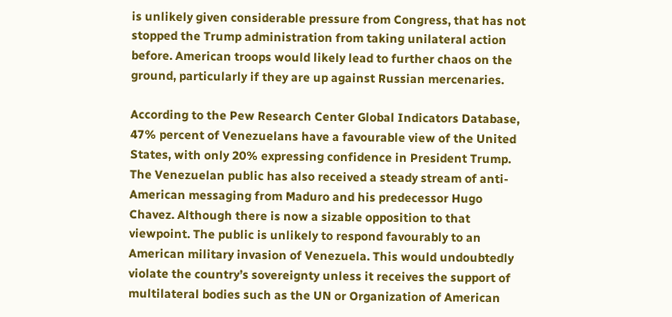is unlikely given considerable pressure from Congress, that has not stopped the Trump administration from taking unilateral action before. American troops would likely lead to further chaos on the ground, particularly if they are up against Russian mercenaries.

According to the Pew Research Center Global Indicators Database, 47% percent of Venezuelans have a favourable view of the United States, with only 20% expressing confidence in President Trump. The Venezuelan public has also received a steady stream of anti-American messaging from Maduro and his predecessor Hugo Chavez. Although there is now a sizable opposition to that viewpoint. The public is unlikely to respond favourably to an American military invasion of Venezuela. This would undoubtedly violate the country’s sovereignty unless it receives the support of multilateral bodies such as the UN or Organization of American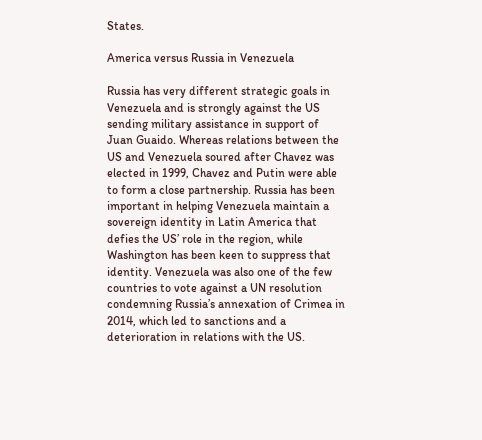States.

America versus Russia in Venezuela

Russia has very different strategic goals in Venezuela and is strongly against the US sending military assistance in support of Juan Guaido. Whereas relations between the US and Venezuela soured after Chavez was elected in 1999, Chavez and Putin were able to form a close partnership. Russia has been important in helping Venezuela maintain a sovereign identity in Latin America that defies the US’ role in the region, while Washington has been keen to suppress that identity. Venezuela was also one of the few countries to vote against a UN resolution condemning Russia’s annexation of Crimea in 2014, which led to sanctions and a deterioration in relations with the US.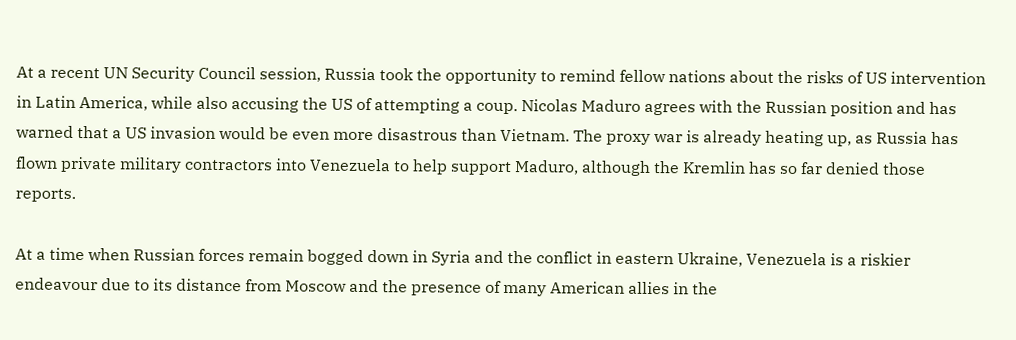At a recent UN Security Council session, Russia took the opportunity to remind fellow nations about the risks of US intervention in Latin America, while also accusing the US of attempting a coup. Nicolas Maduro agrees with the Russian position and has warned that a US invasion would be even more disastrous than Vietnam. The proxy war is already heating up, as Russia has flown private military contractors into Venezuela to help support Maduro, although the Kremlin has so far denied those reports.

At a time when Russian forces remain bogged down in Syria and the conflict in eastern Ukraine, Venezuela is a riskier endeavour due to its distance from Moscow and the presence of many American allies in the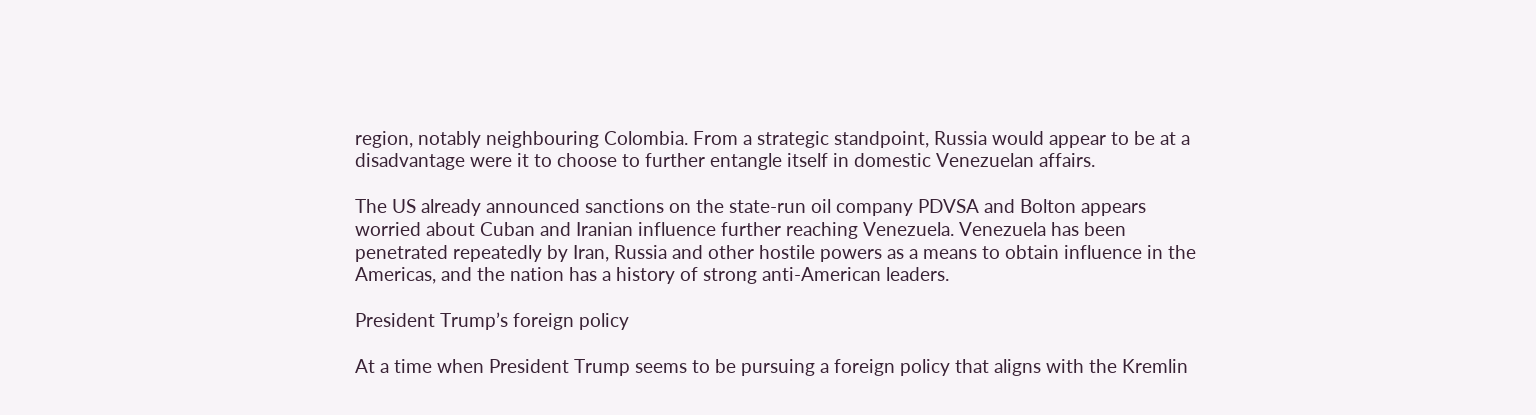region, notably neighbouring Colombia. From a strategic standpoint, Russia would appear to be at a disadvantage were it to choose to further entangle itself in domestic Venezuelan affairs.

The US already announced sanctions on the state-run oil company PDVSA and Bolton appears worried about Cuban and Iranian influence further reaching Venezuela. Venezuela has been penetrated repeatedly by Iran, Russia and other hostile powers as a means to obtain influence in the Americas, and the nation has a history of strong anti-American leaders.

President Trump’s foreign policy

At a time when President Trump seems to be pursuing a foreign policy that aligns with the Kremlin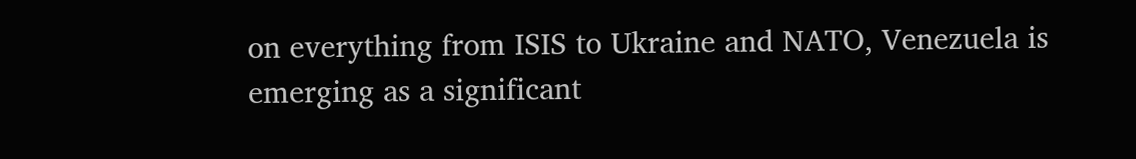on everything from ISIS to Ukraine and NATO, Venezuela is emerging as a significant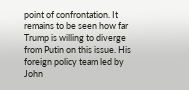point of confrontation. It remains to be seen how far Trump is willing to diverge from Putin on this issue. His foreign policy team led by John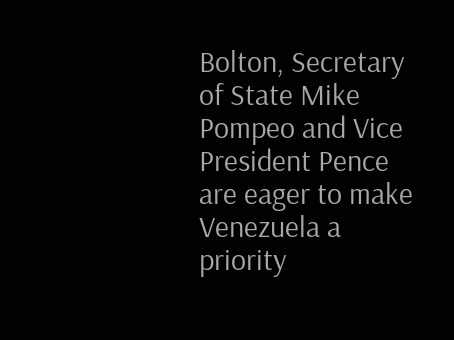Bolton, Secretary of State Mike Pompeo and Vice President Pence are eager to make Venezuela a priority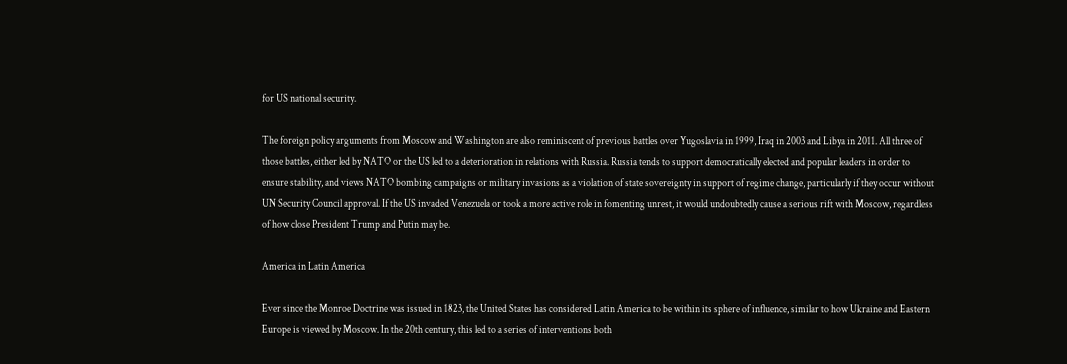for US national security.

The foreign policy arguments from Moscow and Washington are also reminiscent of previous battles over Yugoslavia in 1999, Iraq in 2003 and Libya in 2011. All three of those battles, either led by NATO or the US led to a deterioration in relations with Russia. Russia tends to support democratically elected and popular leaders in order to ensure stability, and views NATO bombing campaigns or military invasions as a violation of state sovereignty in support of regime change, particularly if they occur without UN Security Council approval. If the US invaded Venezuela or took a more active role in fomenting unrest, it would undoubtedly cause a serious rift with Moscow, regardless of how close President Trump and Putin may be.

America in Latin America

Ever since the Monroe Doctrine was issued in 1823, the United States has considered Latin America to be within its sphere of influence, similar to how Ukraine and Eastern Europe is viewed by Moscow. In the 20th century, this led to a series of interventions both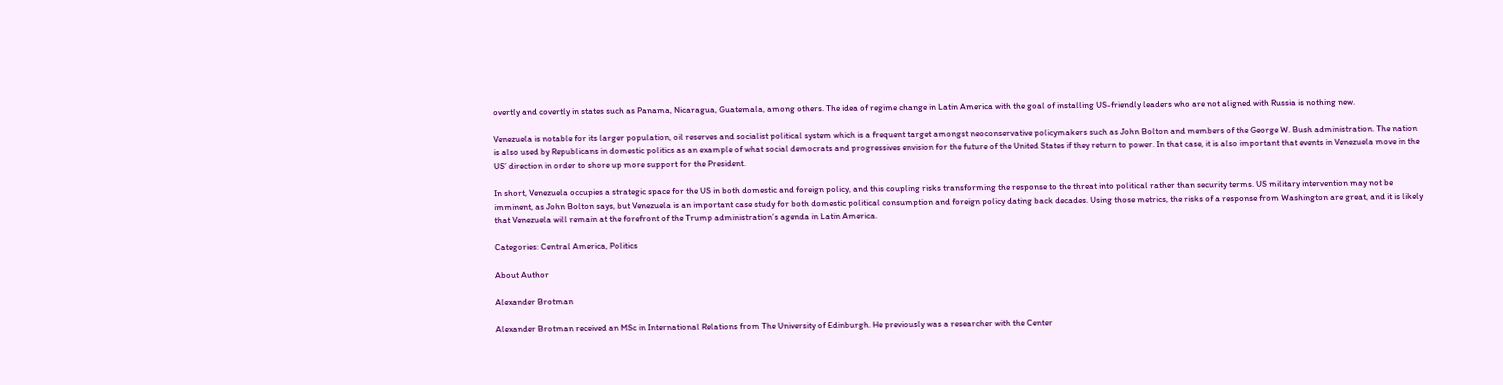overtly and covertly in states such as Panama, Nicaragua, Guatemala, among others. The idea of regime change in Latin America with the goal of installing US-friendly leaders who are not aligned with Russia is nothing new.

Venezuela is notable for its larger population, oil reserves and socialist political system which is a frequent target amongst neoconservative policymakers such as John Bolton and members of the George W. Bush administration. The nation is also used by Republicans in domestic politics as an example of what social democrats and progressives envision for the future of the United States if they return to power. In that case, it is also important that events in Venezuela move in the US’ direction in order to shore up more support for the President.

In short, Venezuela occupies a strategic space for the US in both domestic and foreign policy, and this coupling risks transforming the response to the threat into political rather than security terms. US military intervention may not be imminent, as John Bolton says, but Venezuela is an important case study for both domestic political consumption and foreign policy dating back decades. Using those metrics, the risks of a response from Washington are great, and it is likely that Venezuela will remain at the forefront of the Trump administration’s agenda in Latin America.

Categories: Central America, Politics

About Author

Alexander Brotman

Alexander Brotman received an MSc in International Relations from The University of Edinburgh. He previously was a researcher with the Center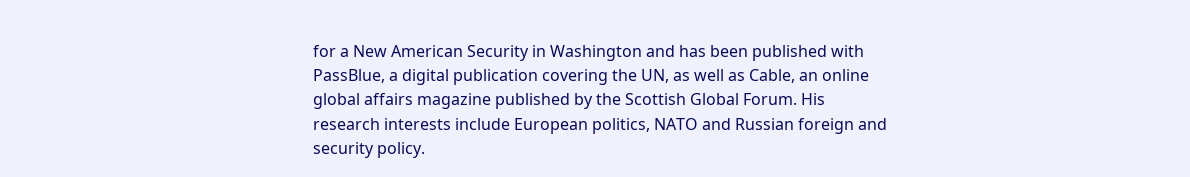for a New American Security in Washington and has been published with PassBlue, a digital publication covering the UN, as well as Cable, an online global affairs magazine published by the Scottish Global Forum. His research interests include European politics, NATO and Russian foreign and security policy.